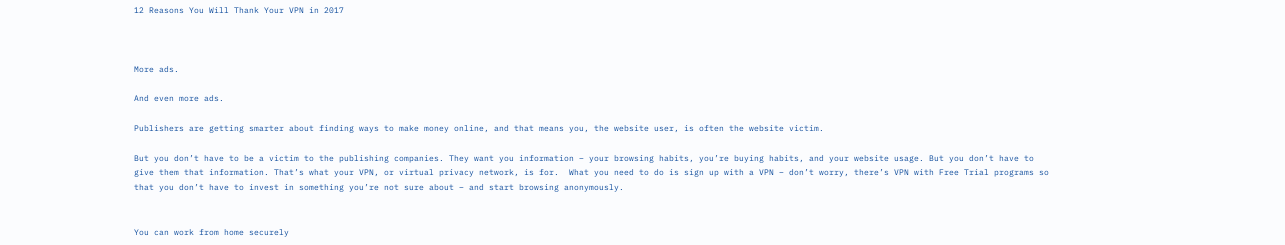12 Reasons You Will Thank Your VPN in 2017



More ads.

And even more ads.

Publishers are getting smarter about finding ways to make money online, and that means you, the website user, is often the website victim.

But you don’t have to be a victim to the publishing companies. They want you information – your browsing habits, you’re buying habits, and your website usage. But you don’t have to give them that information. That’s what your VPN, or virtual privacy network, is for.  What you need to do is sign up with a VPN – don’t worry, there’s VPN with Free Trial programs so that you don’t have to invest in something you’re not sure about – and start browsing anonymously.


You can work from home securely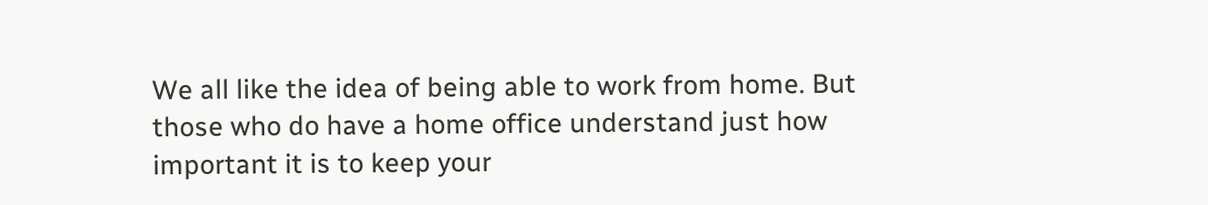We all like the idea of being able to work from home. But those who do have a home office understand just how important it is to keep your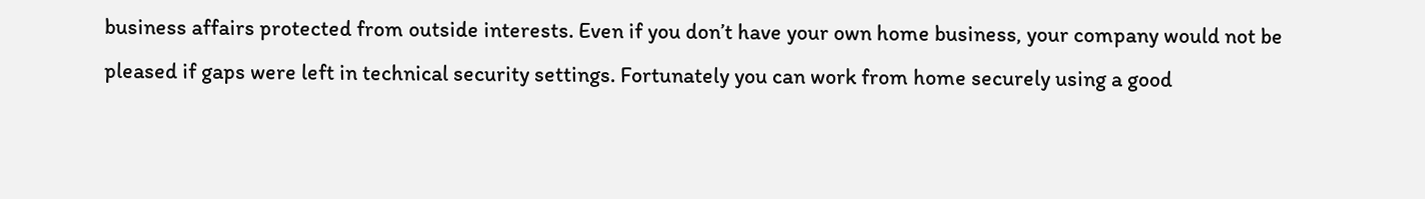business affairs protected from outside interests. Even if you don’t have your own home business, your company would not be pleased if gaps were left in technical security settings. Fortunately you can work from home securely using a good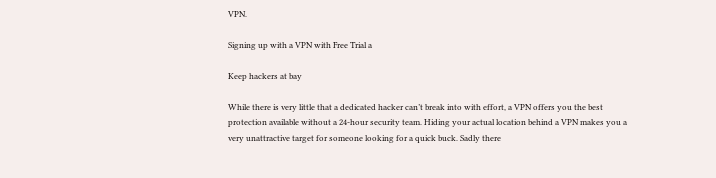VPN.

Signing up with a VPN with Free Trial a

Keep hackers at bay

While there is very little that a dedicated hacker can’t break into with effort, a VPN offers you the best protection available without a 24-hour security team. Hiding your actual location behind a VPN makes you a very unattractive target for someone looking for a quick buck. Sadly there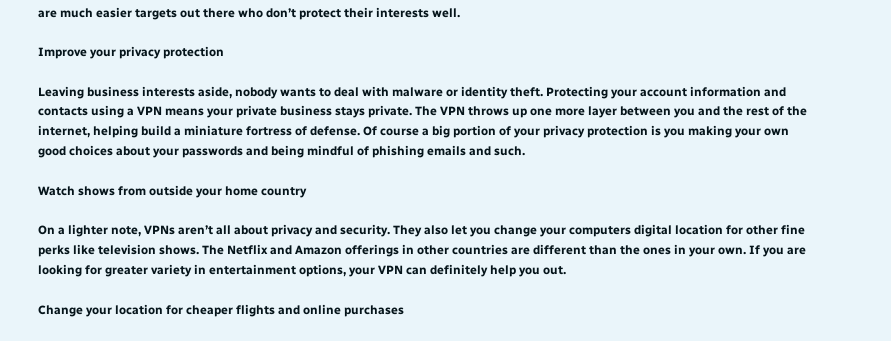are much easier targets out there who don’t protect their interests well.

Improve your privacy protection

Leaving business interests aside, nobody wants to deal with malware or identity theft. Protecting your account information and contacts using a VPN means your private business stays private. The VPN throws up one more layer between you and the rest of the internet, helping build a miniature fortress of defense. Of course a big portion of your privacy protection is you making your own good choices about your passwords and being mindful of phishing emails and such.

Watch shows from outside your home country

On a lighter note, VPNs aren’t all about privacy and security. They also let you change your computers digital location for other fine perks like television shows. The Netflix and Amazon offerings in other countries are different than the ones in your own. If you are looking for greater variety in entertainment options, your VPN can definitely help you out.

Change your location for cheaper flights and online purchases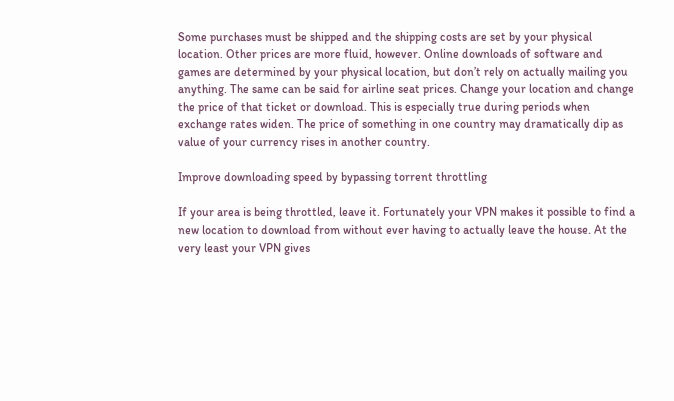Some purchases must be shipped and the shipping costs are set by your physical location. Other prices are more fluid, however. Online downloads of software and games are determined by your physical location, but don’t rely on actually mailing you anything. The same can be said for airline seat prices. Change your location and change the price of that ticket or download. This is especially true during periods when exchange rates widen. The price of something in one country may dramatically dip as value of your currency rises in another country.

Improve downloading speed by bypassing torrent throttling

If your area is being throttled, leave it. Fortunately your VPN makes it possible to find a new location to download from without ever having to actually leave the house. At the very least your VPN gives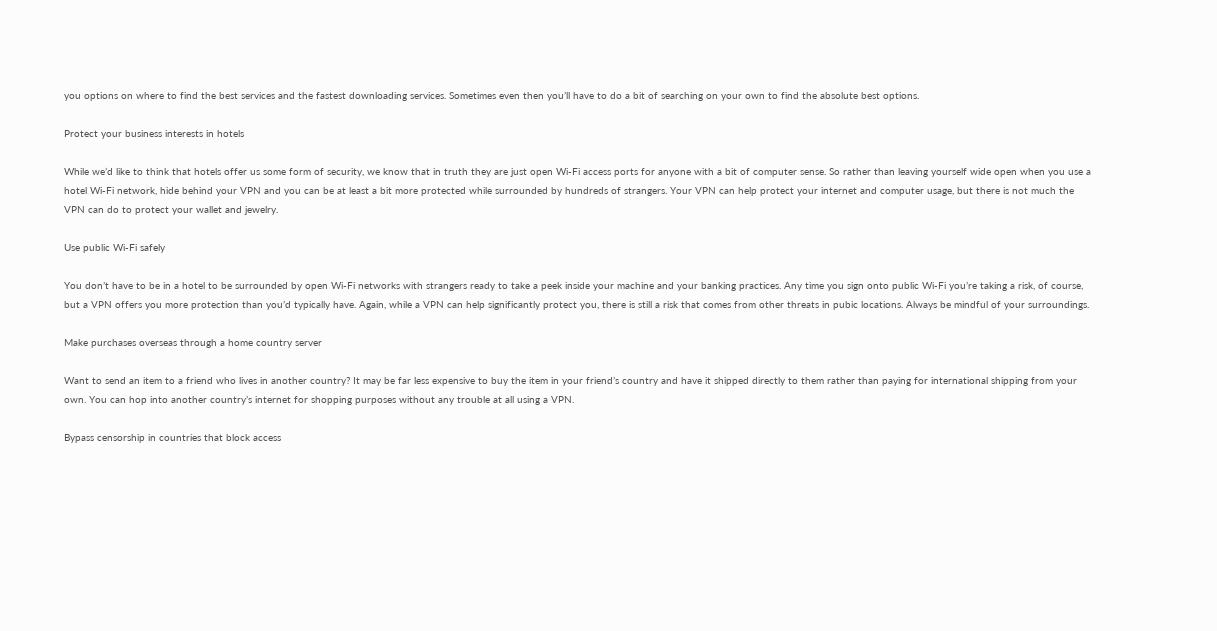you options on where to find the best services and the fastest downloading services. Sometimes even then you’ll have to do a bit of searching on your own to find the absolute best options.

Protect your business interests in hotels

While we’d like to think that hotels offer us some form of security, we know that in truth they are just open Wi-Fi access ports for anyone with a bit of computer sense. So rather than leaving yourself wide open when you use a hotel Wi-Fi network, hide behind your VPN and you can be at least a bit more protected while surrounded by hundreds of strangers. Your VPN can help protect your internet and computer usage, but there is not much the VPN can do to protect your wallet and jewelry.

Use public Wi-Fi safely

You don’t have to be in a hotel to be surrounded by open Wi-Fi networks with strangers ready to take a peek inside your machine and your banking practices. Any time you sign onto public Wi-Fi you’re taking a risk, of course, but a VPN offers you more protection than you’d typically have. Again, while a VPN can help significantly protect you, there is still a risk that comes from other threats in pubic locations. Always be mindful of your surroundings.

Make purchases overseas through a home country server

Want to send an item to a friend who lives in another country? It may be far less expensive to buy the item in your friend’s country and have it shipped directly to them rather than paying for international shipping from your own. You can hop into another country’s internet for shopping purposes without any trouble at all using a VPN.

Bypass censorship in countries that block access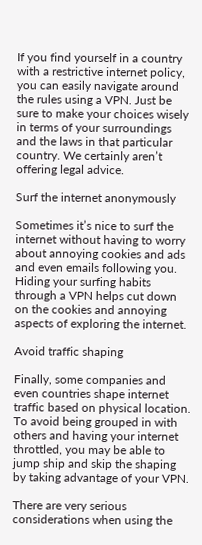If you find yourself in a country with a restrictive internet policy, you can easily navigate around the rules using a VPN. Just be sure to make your choices wisely in terms of your surroundings and the laws in that particular country. We certainly aren’t offering legal advice.

Surf the internet anonymously

Sometimes it’s nice to surf the internet without having to worry about annoying cookies and ads and even emails following you. Hiding your surfing habits through a VPN helps cut down on the cookies and annoying aspects of exploring the internet.

Avoid traffic shaping

Finally, some companies and even countries shape internet traffic based on physical location. To avoid being grouped in with others and having your internet throttled, you may be able to jump ship and skip the shaping by taking advantage of your VPN.

There are very serious considerations when using the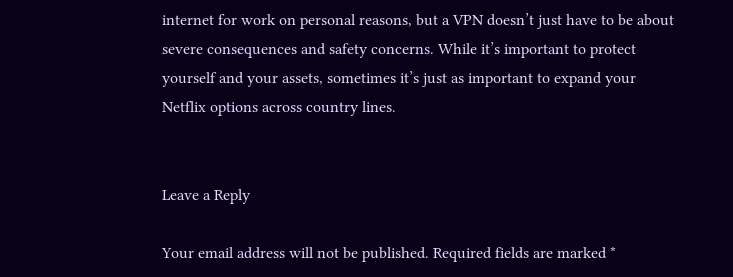internet for work on personal reasons, but a VPN doesn’t just have to be about severe consequences and safety concerns. While it’s important to protect yourself and your assets, sometimes it’s just as important to expand your Netflix options across country lines.


Leave a Reply

Your email address will not be published. Required fields are marked *